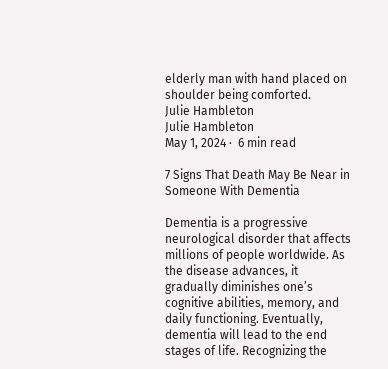elderly man with hand placed on shoulder being comforted.
Julie Hambleton
Julie Hambleton
May 1, 2024 ·  6 min read

7 Signs That Death May Be Near in Someone With Dementia

Dementia is a progressive neurological disorder that affects millions of people worldwide. As the disease advances, it gradually diminishes one’s cognitive abilities, memory, and daily functioning. Eventually, dementia will lead to the end stages of life. Recognizing the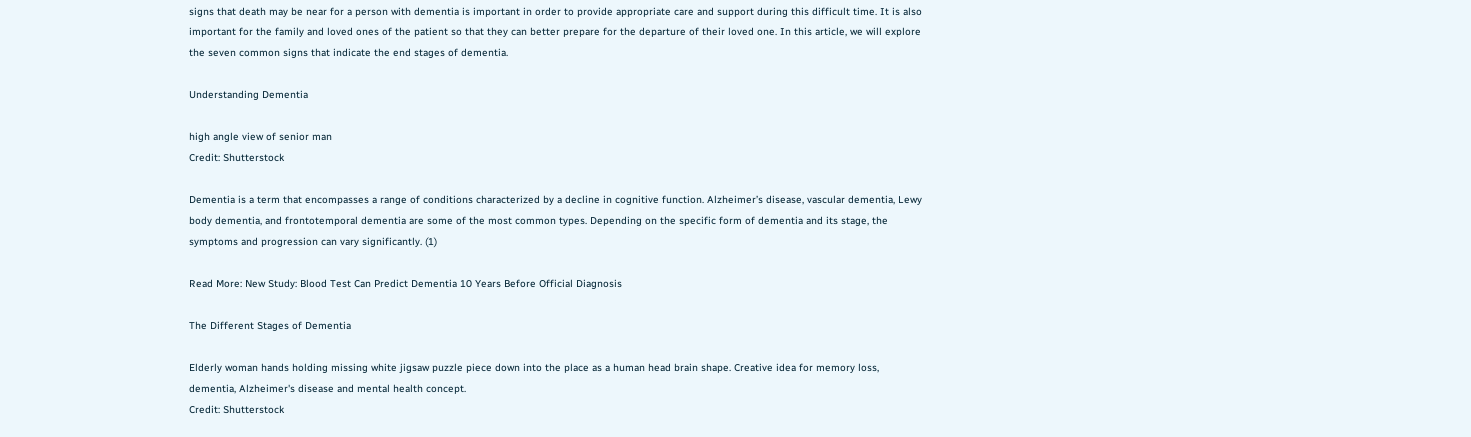signs that death may be near for a person with dementia is important in order to provide appropriate care and support during this difficult time. It is also important for the family and loved ones of the patient so that they can better prepare for the departure of their loved one. In this article, we will explore the seven common signs that indicate the end stages of dementia.

Understanding Dementia

high angle view of senior man
Credit: Shutterstock

Dementia is a term that encompasses a range of conditions characterized by a decline in cognitive function. Alzheimer’s disease, vascular dementia, Lewy body dementia, and frontotemporal dementia are some of the most common types. Depending on the specific form of dementia and its stage, the symptoms and progression can vary significantly. (1)

Read More: New Study: Blood Test Can Predict Dementia 10 Years Before Official Diagnosis

The Different Stages of Dementia

Elderly woman hands holding missing white jigsaw puzzle piece down into the place as a human head brain shape. Creative idea for memory loss, dementia, Alzheimer's disease and mental health concept.
Credit: Shutterstock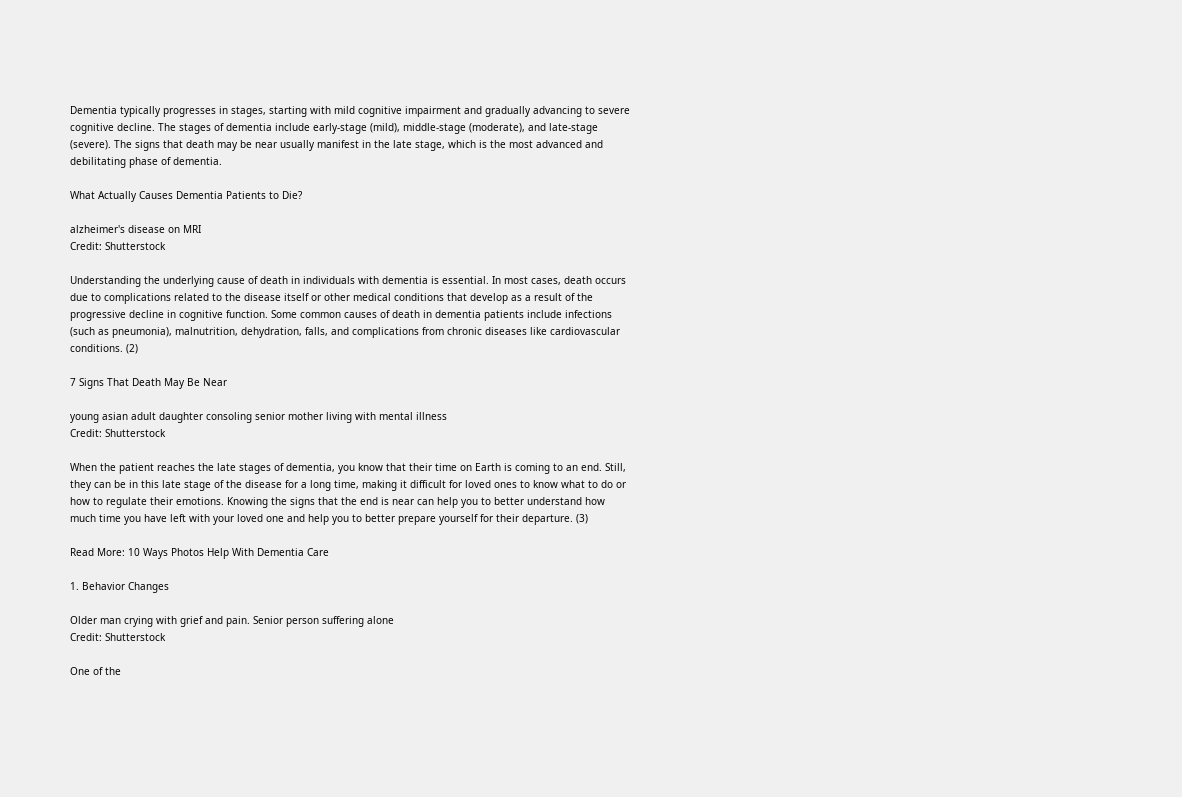Dementia typically progresses in stages, starting with mild cognitive impairment and gradually advancing to severe cognitive decline. The stages of dementia include early-stage (mild), middle-stage (moderate), and late-stage (severe). The signs that death may be near usually manifest in the late stage, which is the most advanced and debilitating phase of dementia.

What Actually Causes Dementia Patients to Die?

alzheimer's disease on MRI
Credit: Shutterstock

Understanding the underlying cause of death in individuals with dementia is essential. In most cases, death occurs due to complications related to the disease itself or other medical conditions that develop as a result of the progressive decline in cognitive function. Some common causes of death in dementia patients include infections (such as pneumonia), malnutrition, dehydration, falls, and complications from chronic diseases like cardiovascular conditions. (2)

7 Signs That Death May Be Near

young asian adult daughter consoling senior mother living with mental illness
Credit: Shutterstock

When the patient reaches the late stages of dementia, you know that their time on Earth is coming to an end. Still, they can be in this late stage of the disease for a long time, making it difficult for loved ones to know what to do or how to regulate their emotions. Knowing the signs that the end is near can help you to better understand how much time you have left with your loved one and help you to better prepare yourself for their departure. (3)

Read More: 10 Ways Photos Help With Dementia Care

1. Behavior Changes

Older man crying with grief and pain. Senior person suffering alone
Credit: Shutterstock

One of the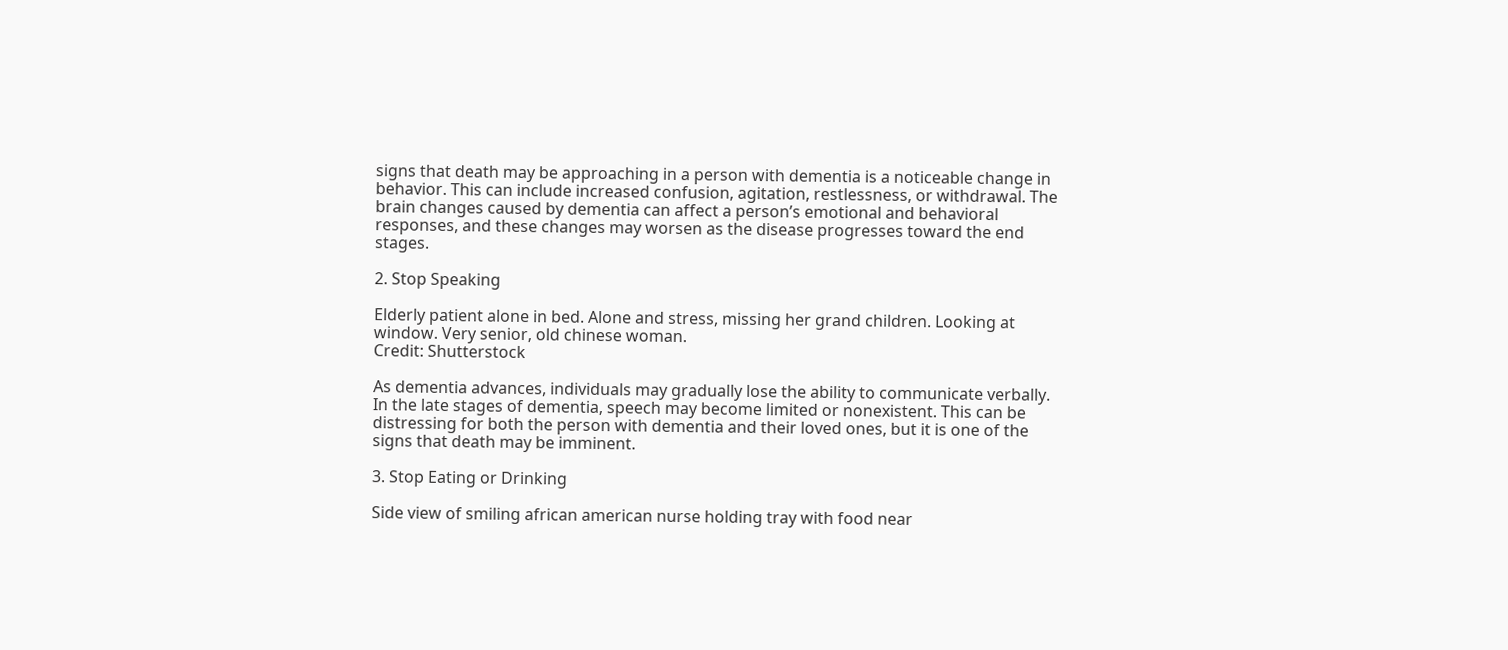signs that death may be approaching in a person with dementia is a noticeable change in behavior. This can include increased confusion, agitation, restlessness, or withdrawal. The brain changes caused by dementia can affect a person’s emotional and behavioral responses, and these changes may worsen as the disease progresses toward the end stages.

2. Stop Speaking

Elderly patient alone in bed. Alone and stress, missing her grand children. Looking at window. Very senior, old chinese woman.
Credit: Shutterstock

As dementia advances, individuals may gradually lose the ability to communicate verbally. In the late stages of dementia, speech may become limited or nonexistent. This can be distressing for both the person with dementia and their loved ones, but it is one of the signs that death may be imminent.

3. Stop Eating or Drinking

Side view of smiling african american nurse holding tray with food near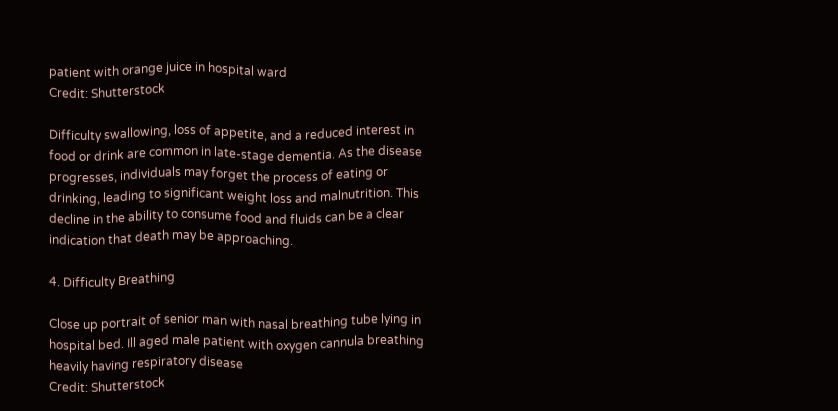patient with orange juice in hospital ward
Credit: Shutterstock

Difficulty swallowing, loss of appetite, and a reduced interest in food or drink are common in late-stage dementia. As the disease progresses, individuals may forget the process of eating or drinking, leading to significant weight loss and malnutrition. This decline in the ability to consume food and fluids can be a clear indication that death may be approaching.

4. Difficulty Breathing

Close up portrait of senior man with nasal breathing tube lying in hospital bed. Ill aged male patient with oxygen cannula breathing heavily having respiratory disease
Credit: Shutterstock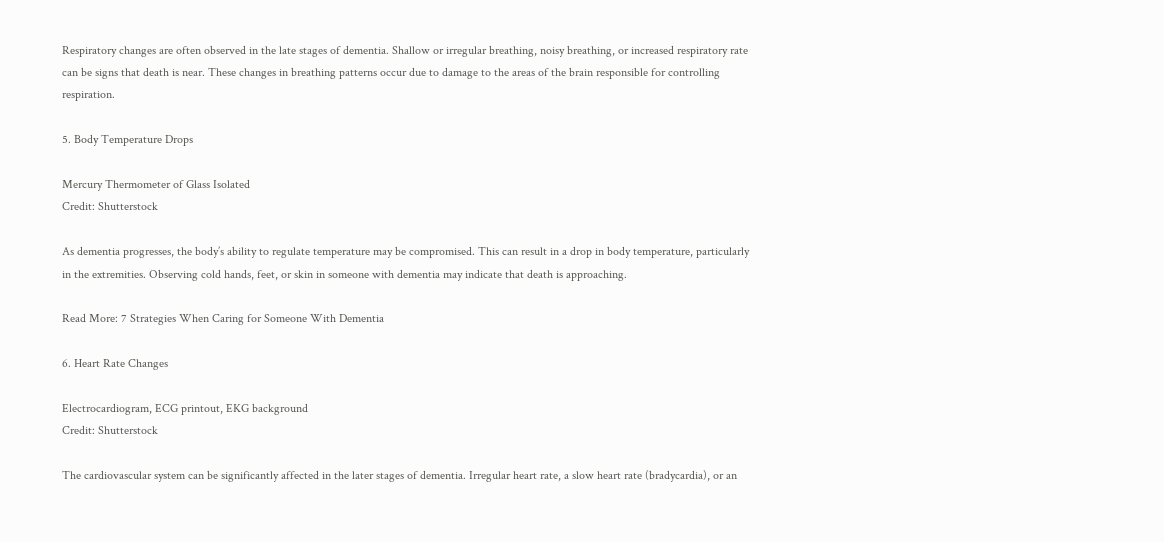Respiratory changes are often observed in the late stages of dementia. Shallow or irregular breathing, noisy breathing, or increased respiratory rate can be signs that death is near. These changes in breathing patterns occur due to damage to the areas of the brain responsible for controlling respiration.

5. Body Temperature Drops

Mercury Thermometer of Glass Isolated
Credit: Shutterstock

As dementia progresses, the body’s ability to regulate temperature may be compromised. This can result in a drop in body temperature, particularly in the extremities. Observing cold hands, feet, or skin in someone with dementia may indicate that death is approaching.

Read More: 7 Strategies When Caring for Someone With Dementia

6. Heart Rate Changes

Electrocardiogram, ECG printout, EKG background
Credit: Shutterstock

The cardiovascular system can be significantly affected in the later stages of dementia. Irregular heart rate, a slow heart rate (bradycardia), or an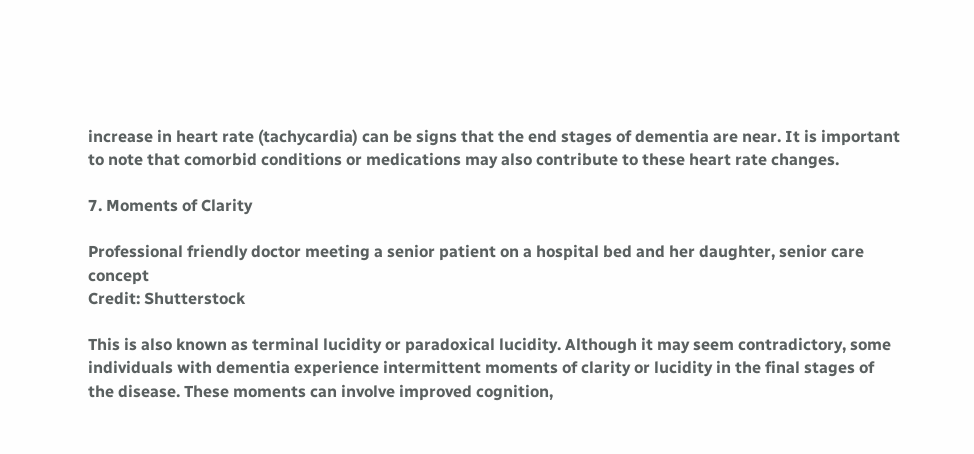increase in heart rate (tachycardia) can be signs that the end stages of dementia are near. It is important to note that comorbid conditions or medications may also contribute to these heart rate changes.

7. Moments of Clarity

Professional friendly doctor meeting a senior patient on a hospital bed and her daughter, senior care concept
Credit: Shutterstock

This is also known as terminal lucidity or paradoxical lucidity. Although it may seem contradictory, some individuals with dementia experience intermittent moments of clarity or lucidity in the final stages of the disease. These moments can involve improved cognition,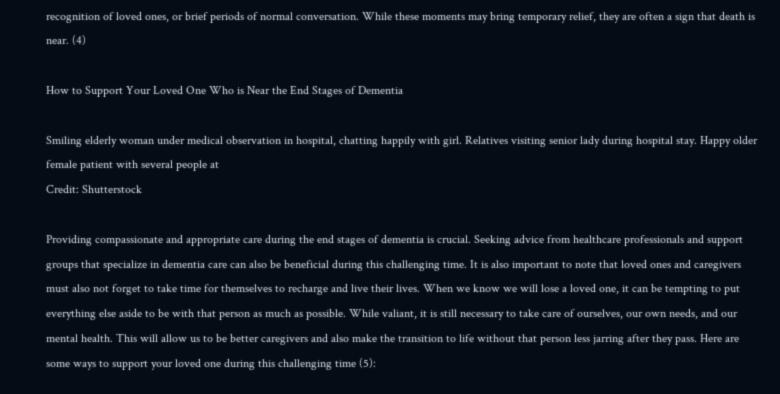recognition of loved ones, or brief periods of normal conversation. While these moments may bring temporary relief, they are often a sign that death is near. (4)

How to Support Your Loved One Who is Near the End Stages of Dementia

Smiling elderly woman under medical observation in hospital, chatting happily with girl. Relatives visiting senior lady during hospital stay. Happy older female patient with several people at
Credit: Shutterstock

Providing compassionate and appropriate care during the end stages of dementia is crucial. Seeking advice from healthcare professionals and support groups that specialize in dementia care can also be beneficial during this challenging time. It is also important to note that loved ones and caregivers must also not forget to take time for themselves to recharge and live their lives. When we know we will lose a loved one, it can be tempting to put everything else aside to be with that person as much as possible. While valiant, it is still necessary to take care of ourselves, our own needs, and our mental health. This will allow us to be better caregivers and also make the transition to life without that person less jarring after they pass. Here are some ways to support your loved one during this challenging time (5):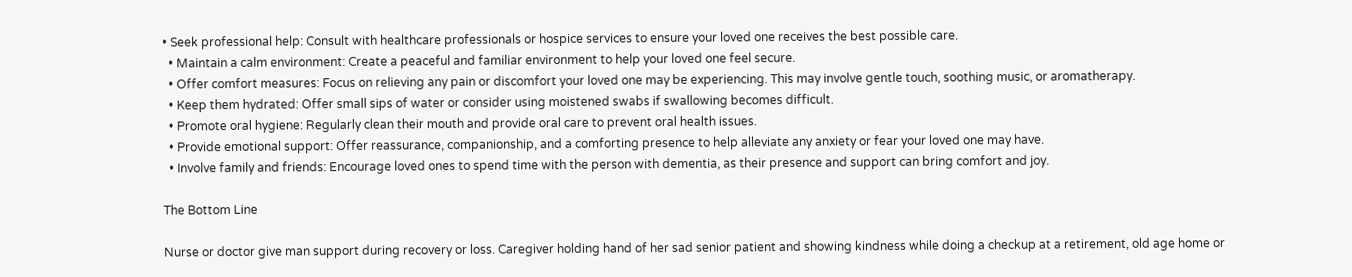• Seek professional help: Consult with healthcare professionals or hospice services to ensure your loved one receives the best possible care.
  • Maintain a calm environment: Create a peaceful and familiar environment to help your loved one feel secure.
  • Offer comfort measures: Focus on relieving any pain or discomfort your loved one may be experiencing. This may involve gentle touch, soothing music, or aromatherapy.
  • Keep them hydrated: Offer small sips of water or consider using moistened swabs if swallowing becomes difficult.
  • Promote oral hygiene: Regularly clean their mouth and provide oral care to prevent oral health issues.
  • Provide emotional support: Offer reassurance, companionship, and a comforting presence to help alleviate any anxiety or fear your loved one may have.
  • Involve family and friends: Encourage loved ones to spend time with the person with dementia, as their presence and support can bring comfort and joy.

The Bottom Line

Nurse or doctor give man support during recovery or loss. Caregiver holding hand of her sad senior patient and showing kindness while doing a checkup at a retirement, old age home or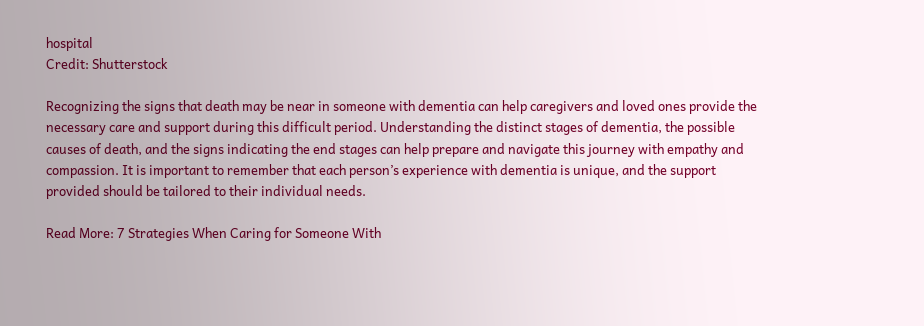hospital
Credit: Shutterstock

Recognizing the signs that death may be near in someone with dementia can help caregivers and loved ones provide the necessary care and support during this difficult period. Understanding the distinct stages of dementia, the possible causes of death, and the signs indicating the end stages can help prepare and navigate this journey with empathy and compassion. It is important to remember that each person’s experience with dementia is unique, and the support provided should be tailored to their individual needs.

Read More: 7 Strategies When Caring for Someone With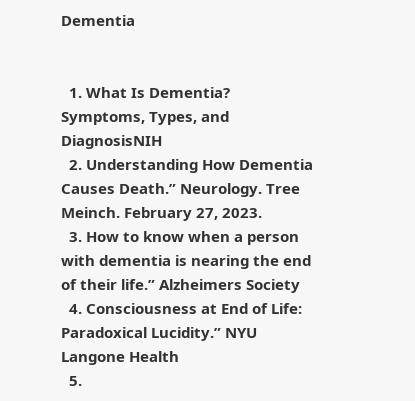Dementia


  1. What Is Dementia? Symptoms, Types, and DiagnosisNIH
  2. Understanding How Dementia Causes Death.” Neurology. Tree Meinch. February 27, 2023.
  3. How to know when a person with dementia is nearing the end of their life.” Alzheimers Society
  4. Consciousness at End of Life: Paradoxical Lucidity.” NYU Langone Health
  5.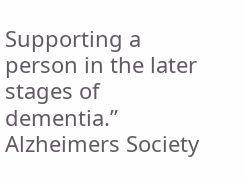Supporting a person in the later stages of dementia.” Alzheimers Society